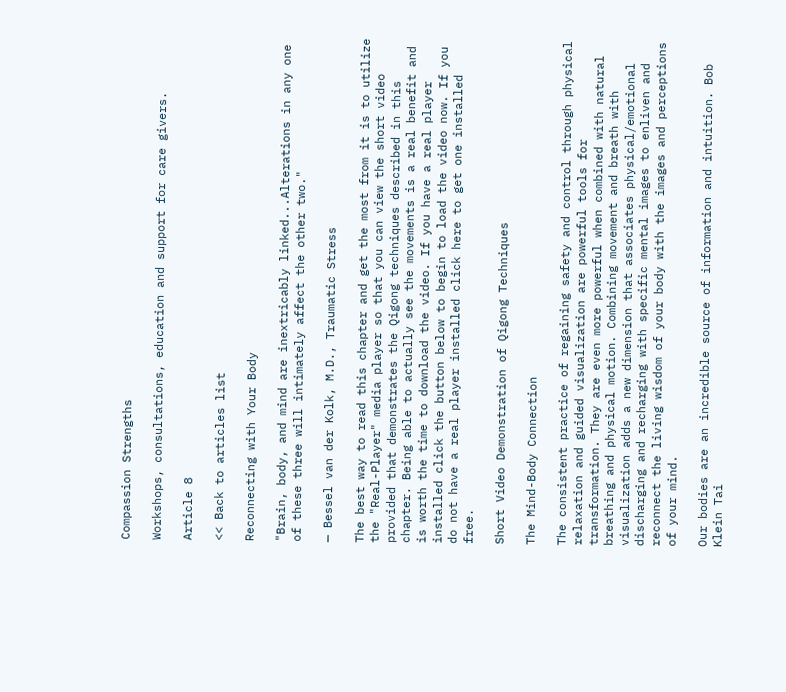Compassion Strengths

Workshops, consultations, education and support for care givers.

Article 8

<< Back to articles list

Reconnecting with Your Body

"Brain, body, and mind are inextricably linked...Alterations in any one of these three will intimately affect the other two."

— Bessel van der Kolk, M.D., Traumatic Stress

The best way to read this chapter and get the most from it is to utilize the "Real-Player" media player so that you can view the short video provided that demonstrates the Qigong techniques described in this chapter. Being able to actually see the movements is a real benefit and is worth the time to download the video. If you have a real player installed click the button below to begin to load the video now. If you do not have a real player installed click here to get one installed free.

Short Video Demonstration of Qigong Techniques

The Mind-Body Connection

The consistent practice of regaining safety and control through physical relaxation and guided visualization are powerful tools for transformation. They are even more powerful when combined with natural breathing and physical motion. Combining movement and breath with visualization adds a new dimension that associates physical/emotional discharging and recharging with specific mental images to enliven and reconnect the living wisdom of your body with the images and perceptions of your mind.

Our bodies are an incredible source of information and intuition. Bob Klein Tai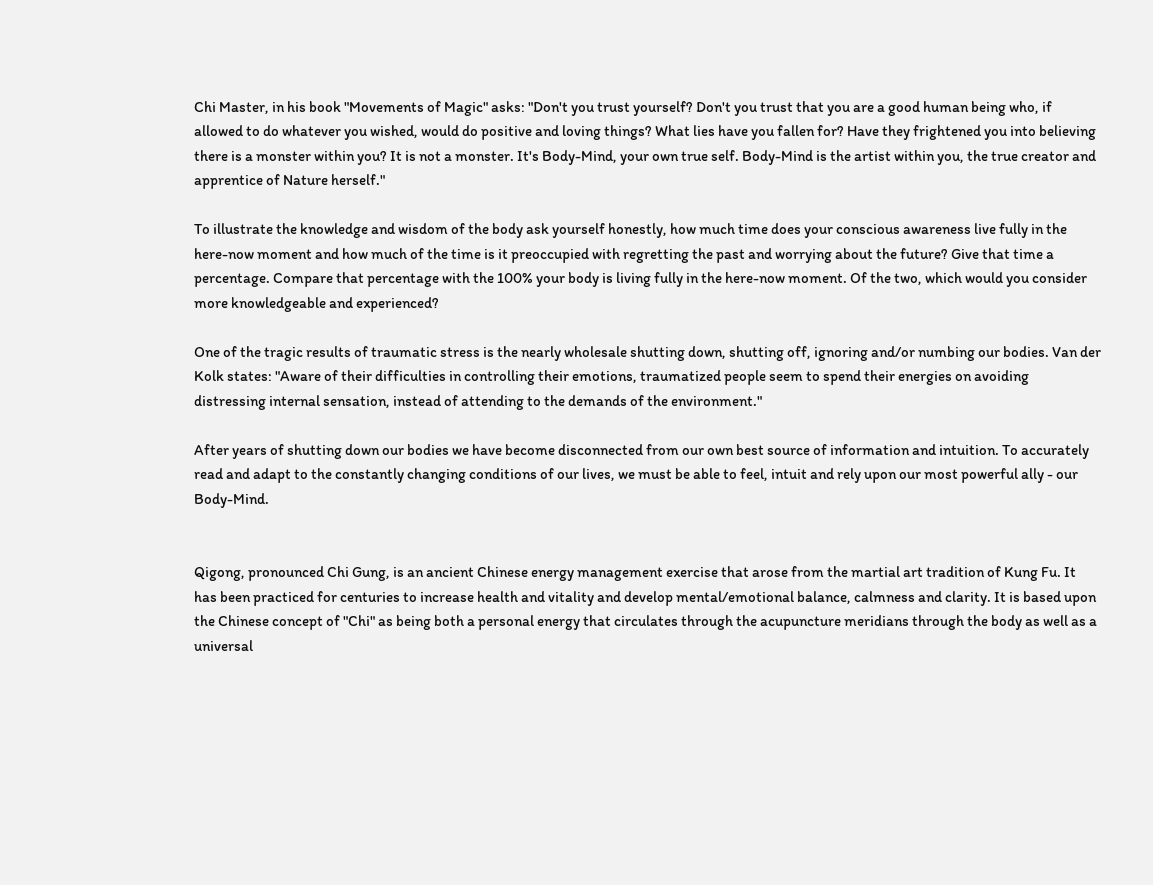Chi Master, in his book "Movements of Magic" asks: "Don't you trust yourself? Don't you trust that you are a good human being who, if allowed to do whatever you wished, would do positive and loving things? What lies have you fallen for? Have they frightened you into believing there is a monster within you? It is not a monster. It's Body-Mind, your own true self. Body-Mind is the artist within you, the true creator and apprentice of Nature herself."

To illustrate the knowledge and wisdom of the body ask yourself honestly, how much time does your conscious awareness live fully in the here-now moment and how much of the time is it preoccupied with regretting the past and worrying about the future? Give that time a percentage. Compare that percentage with the 100% your body is living fully in the here-now moment. Of the two, which would you consider more knowledgeable and experienced?

One of the tragic results of traumatic stress is the nearly wholesale shutting down, shutting off, ignoring and/or numbing our bodies. Van der Kolk states: "Aware of their difficulties in controlling their emotions, traumatized people seem to spend their energies on avoiding distressing internal sensation, instead of attending to the demands of the environment."

After years of shutting down our bodies we have become disconnected from our own best source of information and intuition. To accurately read and adapt to the constantly changing conditions of our lives, we must be able to feel, intuit and rely upon our most powerful ally - our Body-Mind.


Qigong, pronounced Chi Gung, is an ancient Chinese energy management exercise that arose from the martial art tradition of Kung Fu. It has been practiced for centuries to increase health and vitality and develop mental/emotional balance, calmness and clarity. It is based upon the Chinese concept of "Chi" as being both a personal energy that circulates through the acupuncture meridians through the body as well as a universal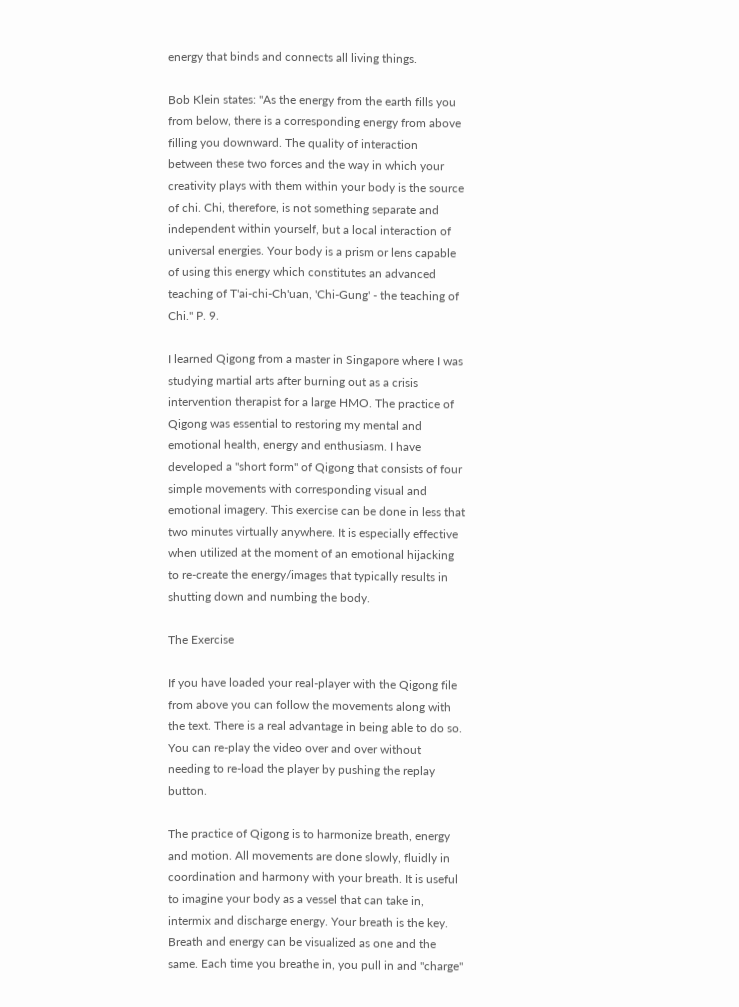energy that binds and connects all living things.

Bob Klein states: "As the energy from the earth fills you from below, there is a corresponding energy from above filling you downward. The quality of interaction between these two forces and the way in which your creativity plays with them within your body is the source of chi. Chi, therefore, is not something separate and independent within yourself, but a local interaction of universal energies. Your body is a prism or lens capable of using this energy which constitutes an advanced teaching of T'ai-chi-Ch'uan, 'Chi-Gung' - the teaching of Chi." P. 9.

I learned Qigong from a master in Singapore where I was studying martial arts after burning out as a crisis intervention therapist for a large HMO. The practice of Qigong was essential to restoring my mental and emotional health, energy and enthusiasm. I have developed a "short form" of Qigong that consists of four simple movements with corresponding visual and emotional imagery. This exercise can be done in less that two minutes virtually anywhere. It is especially effective when utilized at the moment of an emotional hijacking to re-create the energy/images that typically results in shutting down and numbing the body.

The Exercise

If you have loaded your real-player with the Qigong file from above you can follow the movements along with the text. There is a real advantage in being able to do so. You can re-play the video over and over without needing to re-load the player by pushing the replay button.

The practice of Qigong is to harmonize breath, energy and motion. All movements are done slowly, fluidly in coordination and harmony with your breath. It is useful to imagine your body as a vessel that can take in, intermix and discharge energy. Your breath is the key. Breath and energy can be visualized as one and the same. Each time you breathe in, you pull in and "charge"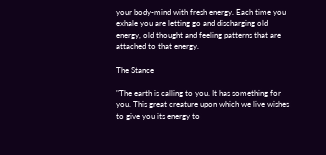your body-mind with fresh energy. Each time you exhale you are letting go and discharging old energy, old thought and feeling patterns that are attached to that energy.

The Stance

"The earth is calling to you. It has something for you. This great creature upon which we live wishes to give you its energy to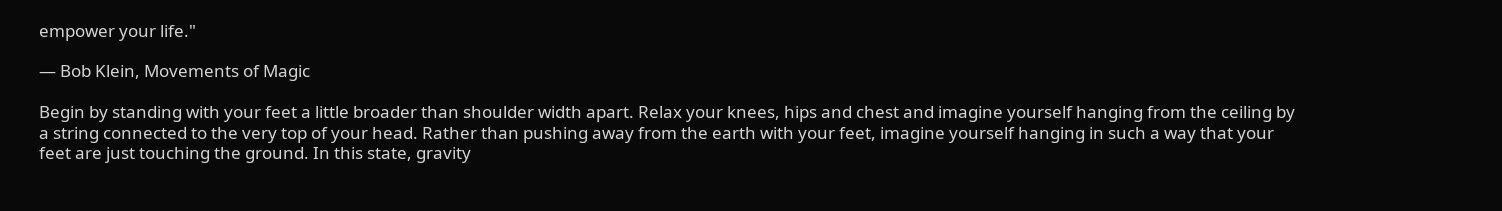empower your life."

— Bob Klein, Movements of Magic

Begin by standing with your feet a little broader than shoulder width apart. Relax your knees, hips and chest and imagine yourself hanging from the ceiling by a string connected to the very top of your head. Rather than pushing away from the earth with your feet, imagine yourself hanging in such a way that your feet are just touching the ground. In this state, gravity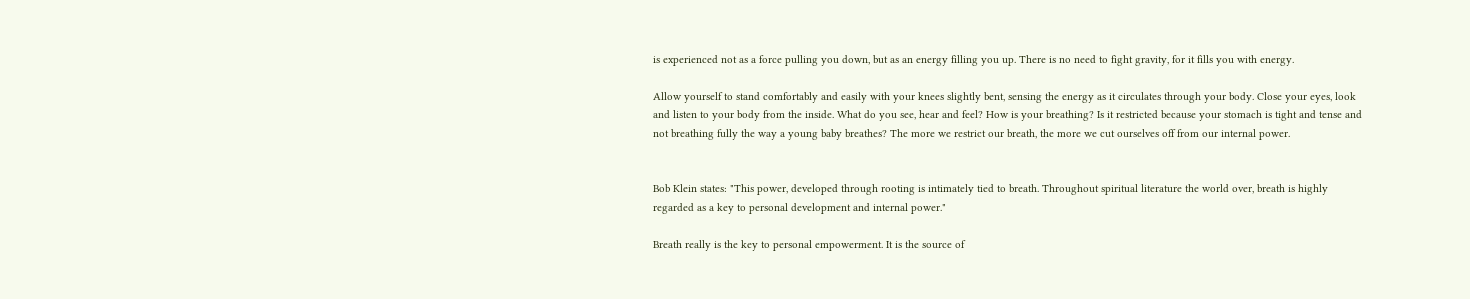is experienced not as a force pulling you down, but as an energy filling you up. There is no need to fight gravity, for it fills you with energy.

Allow yourself to stand comfortably and easily with your knees slightly bent, sensing the energy as it circulates through your body. Close your eyes, look and listen to your body from the inside. What do you see, hear and feel? How is your breathing? Is it restricted because your stomach is tight and tense and not breathing fully the way a young baby breathes? The more we restrict our breath, the more we cut ourselves off from our internal power.


Bob Klein states: "This power, developed through rooting is intimately tied to breath. Throughout spiritual literature the world over, breath is highly regarded as a key to personal development and internal power."

Breath really is the key to personal empowerment. It is the source of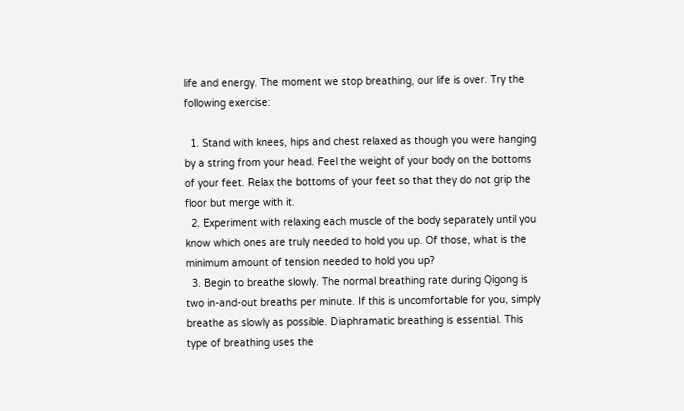life and energy. The moment we stop breathing, our life is over. Try the following exercise:

  1. Stand with knees, hips and chest relaxed as though you were hanging by a string from your head. Feel the weight of your body on the bottoms of your feet. Relax the bottoms of your feet so that they do not grip the floor but merge with it.
  2. Experiment with relaxing each muscle of the body separately until you know which ones are truly needed to hold you up. Of those, what is the minimum amount of tension needed to hold you up?
  3. Begin to breathe slowly. The normal breathing rate during Qigong is two in-and-out breaths per minute. If this is uncomfortable for you, simply breathe as slowly as possible. Diaphramatic breathing is essential. This type of breathing uses the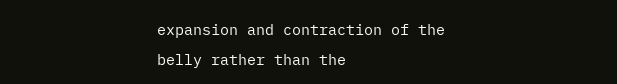expansion and contraction of the belly rather than the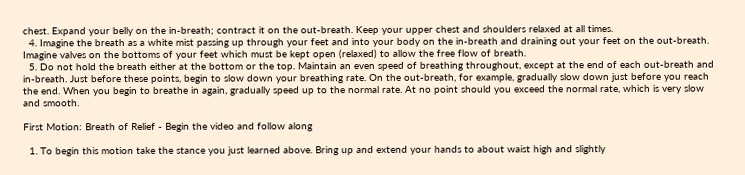chest. Expand your belly on the in-breath; contract it on the out-breath. Keep your upper chest and shoulders relaxed at all times.
  4. Imagine the breath as a white mist passing up through your feet and into your body on the in-breath and draining out your feet on the out-breath. Imagine valves on the bottoms of your feet which must be kept open (relaxed) to allow the free flow of breath.
  5. Do not hold the breath either at the bottom or the top. Maintain an even speed of breathing throughout, except at the end of each out-breath and in-breath. Just before these points, begin to slow down your breathing rate. On the out-breath, for example, gradually slow down just before you reach the end. When you begin to breathe in again, gradually speed up to the normal rate. At no point should you exceed the normal rate, which is very slow and smooth.

First Motion: Breath of Relief - Begin the video and follow along

  1. To begin this motion take the stance you just learned above. Bring up and extend your hands to about waist high and slightly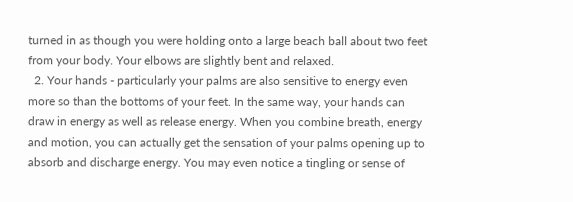turned in as though you were holding onto a large beach ball about two feet from your body. Your elbows are slightly bent and relaxed.
  2. Your hands - particularly your palms are also sensitive to energy even more so than the bottoms of your feet. In the same way, your hands can draw in energy as well as release energy. When you combine breath, energy and motion, you can actually get the sensation of your palms opening up to absorb and discharge energy. You may even notice a tingling or sense of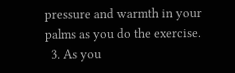pressure and warmth in your palms as you do the exercise.
  3. As you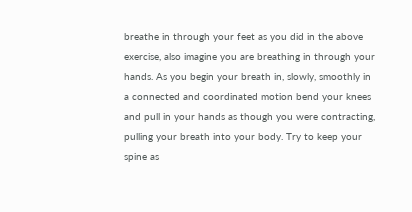breathe in through your feet as you did in the above exercise, also imagine you are breathing in through your hands. As you begin your breath in, slowly, smoothly in a connected and coordinated motion bend your knees and pull in your hands as though you were contracting, pulling your breath into your body. Try to keep your spine as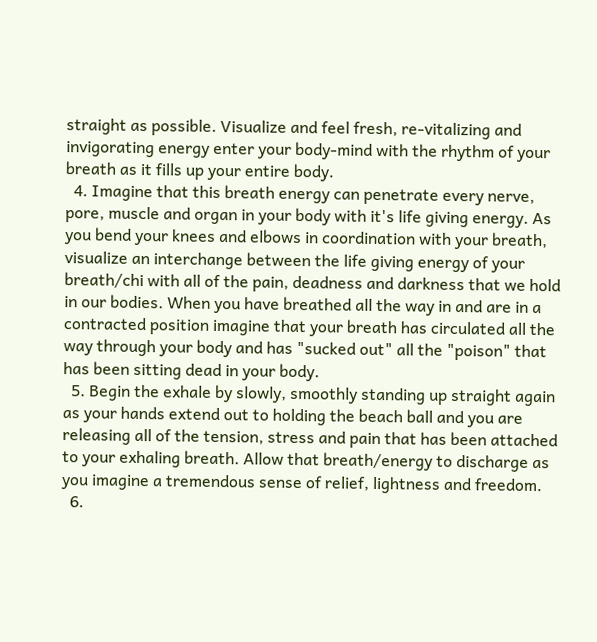straight as possible. Visualize and feel fresh, re-vitalizing and invigorating energy enter your body-mind with the rhythm of your breath as it fills up your entire body.
  4. Imagine that this breath energy can penetrate every nerve, pore, muscle and organ in your body with it's life giving energy. As you bend your knees and elbows in coordination with your breath, visualize an interchange between the life giving energy of your breath/chi with all of the pain, deadness and darkness that we hold in our bodies. When you have breathed all the way in and are in a contracted position imagine that your breath has circulated all the way through your body and has "sucked out" all the "poison" that has been sitting dead in your body.
  5. Begin the exhale by slowly, smoothly standing up straight again as your hands extend out to holding the beach ball and you are releasing all of the tension, stress and pain that has been attached to your exhaling breath. Allow that breath/energy to discharge as you imagine a tremendous sense of relief, lightness and freedom.
  6.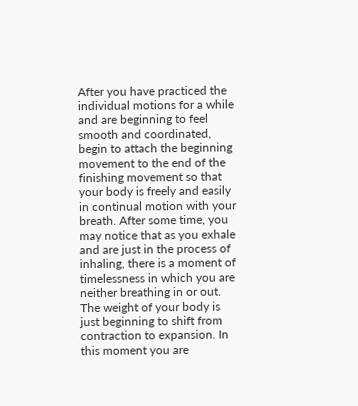After you have practiced the individual motions for a while and are beginning to feel smooth and coordinated, begin to attach the beginning movement to the end of the finishing movement so that your body is freely and easily in continual motion with your breath. After some time, you may notice that as you exhale and are just in the process of inhaling, there is a moment of timelessness in which you are neither breathing in or out. The weight of your body is just beginning to shift from contraction to expansion. In this moment you are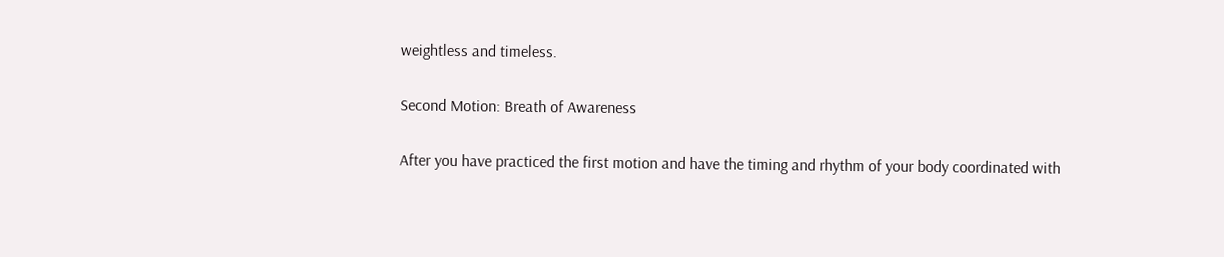weightless and timeless.

Second Motion: Breath of Awareness

After you have practiced the first motion and have the timing and rhythm of your body coordinated with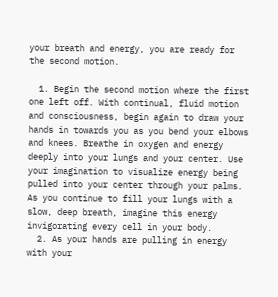your breath and energy, you are ready for the second motion.

  1. Begin the second motion where the first one left off. With continual, fluid motion and consciousness, begin again to draw your hands in towards you as you bend your elbows and knees. Breathe in oxygen and energy deeply into your lungs and your center. Use your imagination to visualize energy being pulled into your center through your palms. As you continue to fill your lungs with a slow, deep breath, imagine this energy invigorating every cell in your body.
  2. As your hands are pulling in energy with your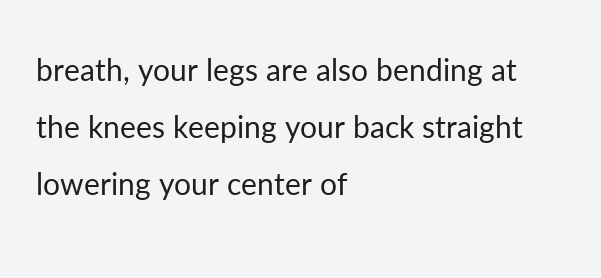breath, your legs are also bending at the knees keeping your back straight lowering your center of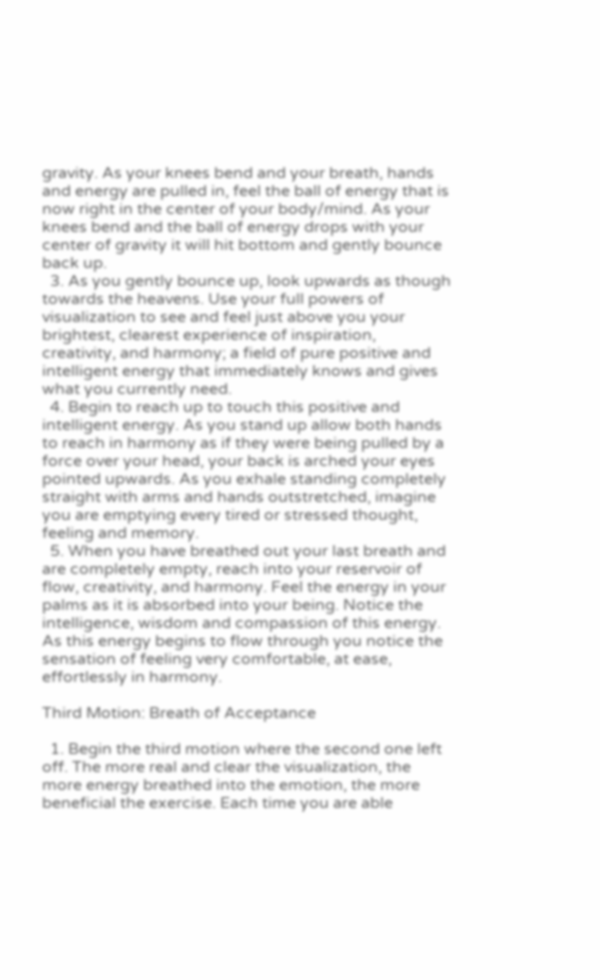gravity. As your knees bend and your breath, hands and energy are pulled in, feel the ball of energy that is now right in the center of your body/mind. As your knees bend and the ball of energy drops with your center of gravity it will hit bottom and gently bounce back up.
  3. As you gently bounce up, look upwards as though towards the heavens. Use your full powers of visualization to see and feel just above you your brightest, clearest experience of inspiration, creativity, and harmony; a field of pure positive and intelligent energy that immediately knows and gives what you currently need.
  4. Begin to reach up to touch this positive and intelligent energy. As you stand up allow both hands to reach in harmony as if they were being pulled by a force over your head, your back is arched your eyes pointed upwards. As you exhale standing completely straight with arms and hands outstretched, imagine you are emptying every tired or stressed thought, feeling and memory.
  5. When you have breathed out your last breath and are completely empty, reach into your reservoir of flow, creativity, and harmony. Feel the energy in your palms as it is absorbed into your being. Notice the intelligence, wisdom and compassion of this energy. As this energy begins to flow through you notice the sensation of feeling very comfortable, at ease, effortlessly in harmony.

Third Motion: Breath of Acceptance

  1. Begin the third motion where the second one left off. The more real and clear the visualization, the more energy breathed into the emotion, the more beneficial the exercise. Each time you are able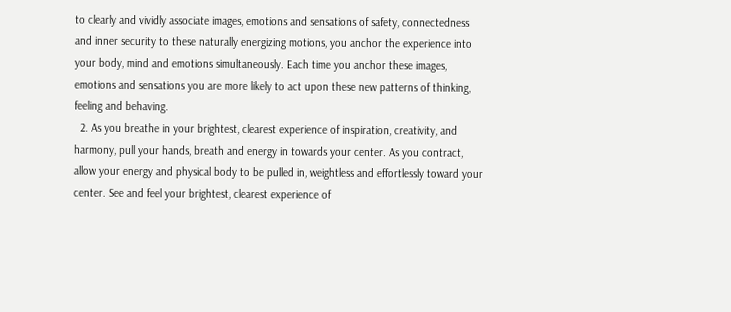to clearly and vividly associate images, emotions and sensations of safety, connectedness and inner security to these naturally energizing motions, you anchor the experience into your body, mind and emotions simultaneously. Each time you anchor these images, emotions and sensations you are more likely to act upon these new patterns of thinking, feeling and behaving.
  2. As you breathe in your brightest, clearest experience of inspiration, creativity, and harmony, pull your hands, breath and energy in towards your center. As you contract, allow your energy and physical body to be pulled in, weightless and effortlessly toward your center. See and feel your brightest, clearest experience of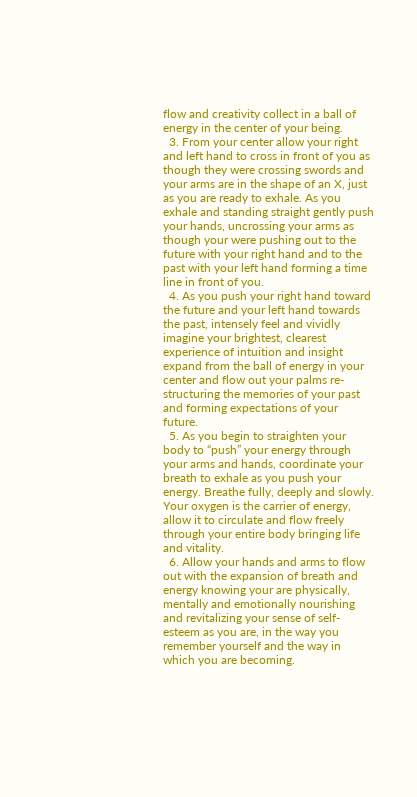flow and creativity collect in a ball of energy in the center of your being.
  3. From your center allow your right and left hand to cross in front of you as though they were crossing swords and your arms are in the shape of an X, just as you are ready to exhale. As you exhale and standing straight gently push your hands, uncrossing your arms as though your were pushing out to the future with your right hand and to the past with your left hand forming a time line in front of you.
  4. As you push your right hand toward the future and your left hand towards the past, intensely feel and vividly imagine your brightest, clearest experience of intuition and insight expand from the ball of energy in your center and flow out your palms re-structuring the memories of your past and forming expectations of your future.
  5. As you begin to straighten your body to “push” your energy through your arms and hands, coordinate your breath to exhale as you push your energy. Breathe fully, deeply and slowly. Your oxygen is the carrier of energy, allow it to circulate and flow freely through your entire body bringing life and vitality.
  6. Allow your hands and arms to flow out with the expansion of breath and energy knowing your are physically, mentally and emotionally nourishing and revitalizing your sense of self-esteem as you are, in the way you remember yourself and the way in which you are becoming.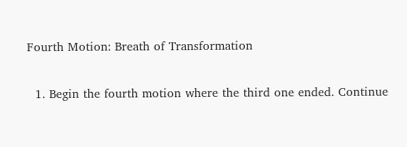Fourth Motion: Breath of Transformation

  1. Begin the fourth motion where the third one ended. Continue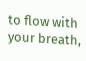to flow with your breath,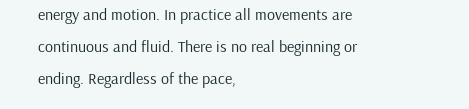energy and motion. In practice all movements are continuous and fluid. There is no real beginning or ending. Regardless of the pace,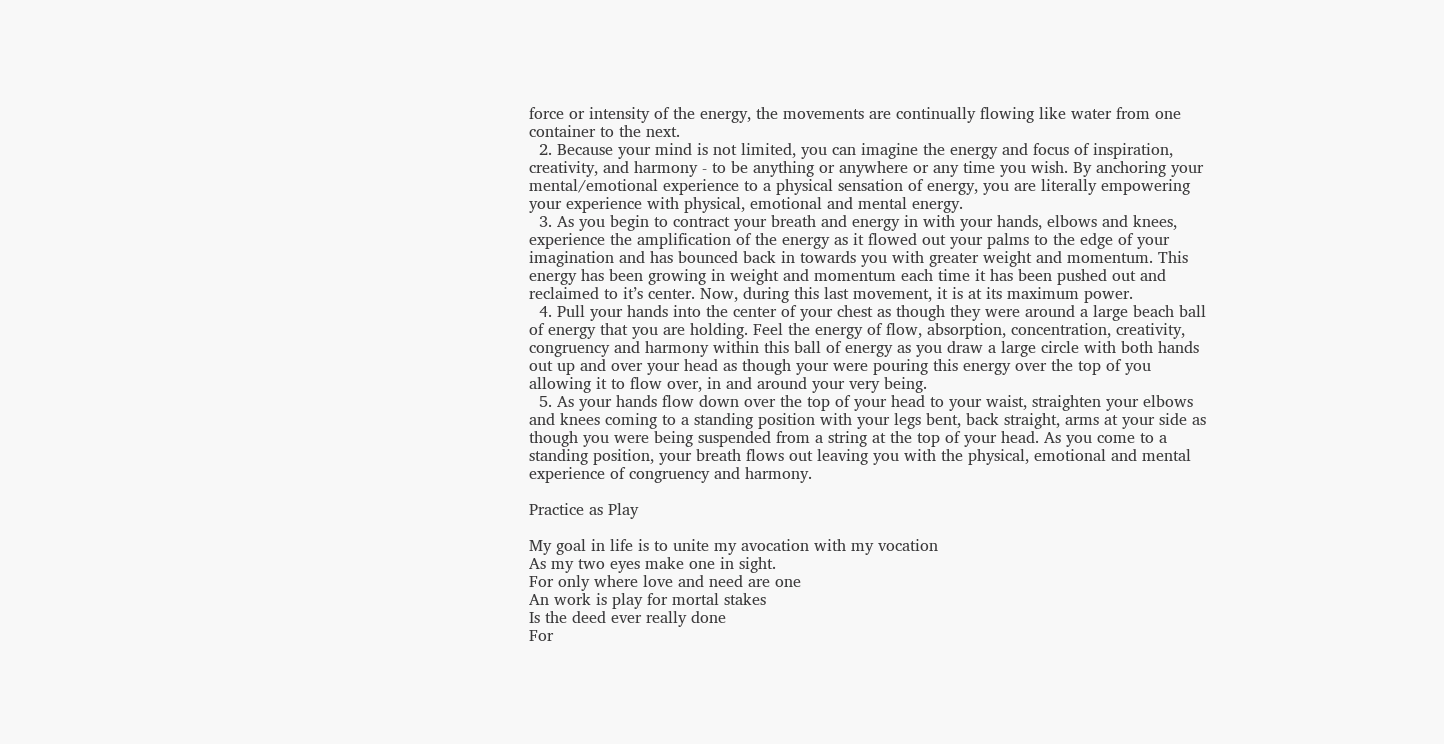force or intensity of the energy, the movements are continually flowing like water from one container to the next.
  2. Because your mind is not limited, you can imagine the energy and focus of inspiration, creativity, and harmony - to be anything or anywhere or any time you wish. By anchoring your mental/emotional experience to a physical sensation of energy, you are literally empowering your experience with physical, emotional and mental energy.
  3. As you begin to contract your breath and energy in with your hands, elbows and knees, experience the amplification of the energy as it flowed out your palms to the edge of your imagination and has bounced back in towards you with greater weight and momentum. This energy has been growing in weight and momentum each time it has been pushed out and reclaimed to it’s center. Now, during this last movement, it is at its maximum power.
  4. Pull your hands into the center of your chest as though they were around a large beach ball of energy that you are holding. Feel the energy of flow, absorption, concentration, creativity, congruency and harmony within this ball of energy as you draw a large circle with both hands out up and over your head as though your were pouring this energy over the top of you allowing it to flow over, in and around your very being.
  5. As your hands flow down over the top of your head to your waist, straighten your elbows and knees coming to a standing position with your legs bent, back straight, arms at your side as though you were being suspended from a string at the top of your head. As you come to a standing position, your breath flows out leaving you with the physical, emotional and mental experience of congruency and harmony.

Practice as Play

My goal in life is to unite my avocation with my vocation
As my two eyes make one in sight.
For only where love and need are one
An work is play for mortal stakes
Is the deed ever really done
For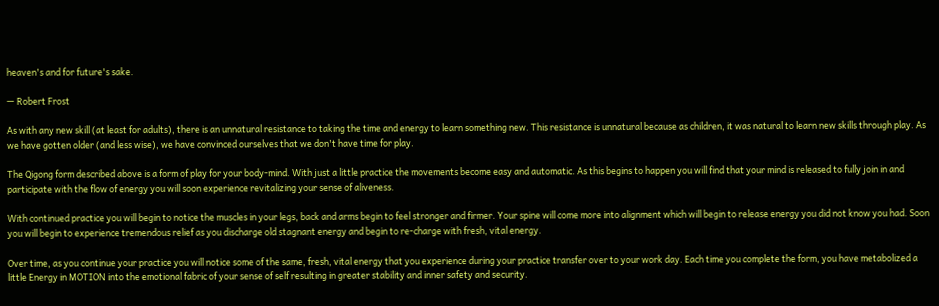heaven's and for future's sake.

— Robert Frost

As with any new skill (at least for adults), there is an unnatural resistance to taking the time and energy to learn something new. This resistance is unnatural because as children, it was natural to learn new skills through play. As we have gotten older (and less wise), we have convinced ourselves that we don't have time for play.

The Qigong form described above is a form of play for your body-mind. With just a little practice the movements become easy and automatic. As this begins to happen you will find that your mind is released to fully join in and participate with the flow of energy you will soon experience revitalizing your sense of aliveness.

With continued practice you will begin to notice the muscles in your legs, back and arms begin to feel stronger and firmer. Your spine will come more into alignment which will begin to release energy you did not know you had. Soon you will begin to experience tremendous relief as you discharge old stagnant energy and begin to re-charge with fresh, vital energy.

Over time, as you continue your practice you will notice some of the same, fresh, vital energy that you experience during your practice transfer over to your work day. Each time you complete the form, you have metabolized a little Energy in MOTION into the emotional fabric of your sense of self resulting in greater stability and inner safety and security.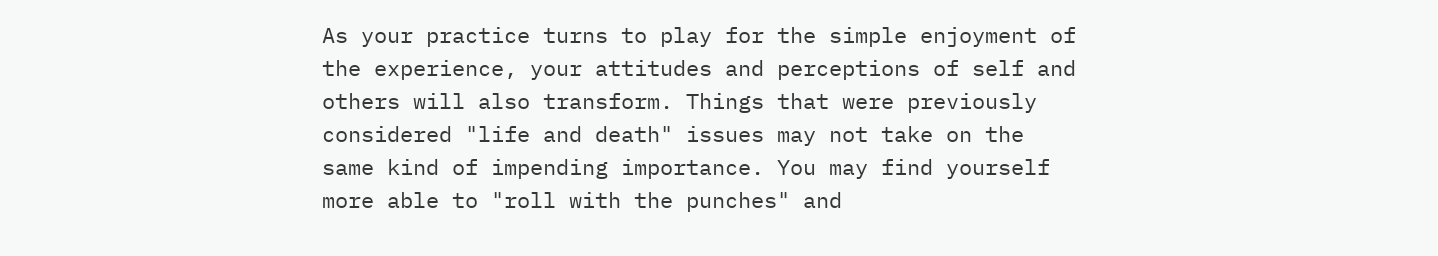As your practice turns to play for the simple enjoyment of the experience, your attitudes and perceptions of self and others will also transform. Things that were previously considered "life and death" issues may not take on the same kind of impending importance. You may find yourself more able to "roll with the punches" and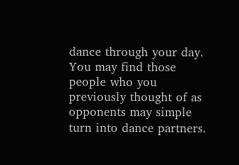dance through your day. You may find those people who you previously thought of as opponents may simple turn into dance partners.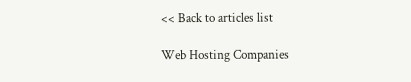<< Back to articles list

Web Hosting Companies